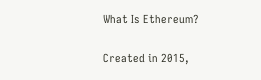What Is Ethereum?

Created in 2015,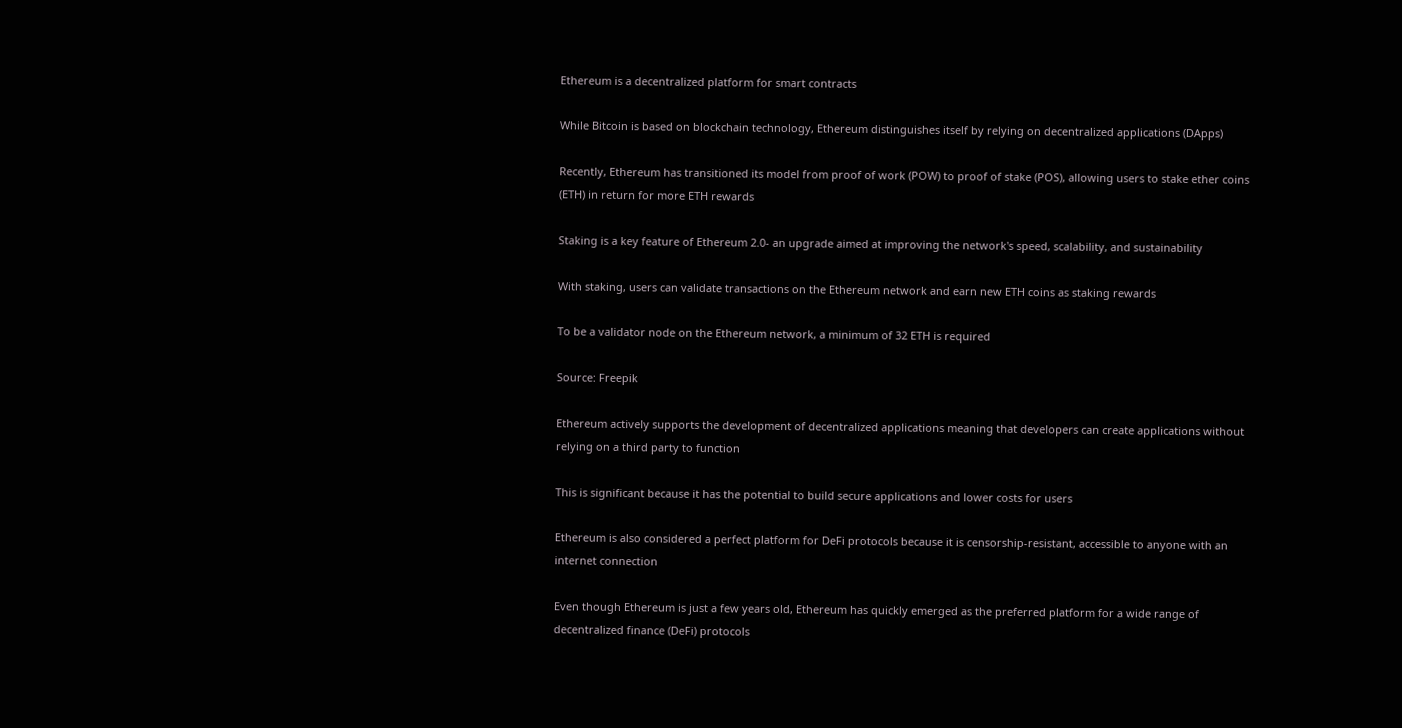Ethereum is a decentralized platform for smart contracts

While Bitcoin is based on blockchain technology, Ethereum distinguishes itself by relying on decentralized applications (DApps)

Recently, Ethereum has transitioned its model from proof of work (POW) to proof of stake (POS), allowing users to stake ether coins (ETH) in return for more ETH rewards

Staking is a key feature of Ethereum 2.0- an upgrade aimed at improving the network's speed, scalability, and sustainability

With staking, users can validate transactions on the Ethereum network and earn new ETH coins as staking rewards

To be a validator node on the Ethereum network, a minimum of 32 ETH is required

Source: Freepik

Ethereum actively supports the development of decentralized applications meaning that developers can create applications without relying on a third party to function

This is significant because it has the potential to build secure applications and lower costs for users

Ethereum is also considered a perfect platform for DeFi protocols because it is censorship-resistant, accessible to anyone with an internet connection

Even though Ethereum is just a few years old, Ethereum has quickly emerged as the preferred platform for a wide range of decentralized finance (DeFi) protocols